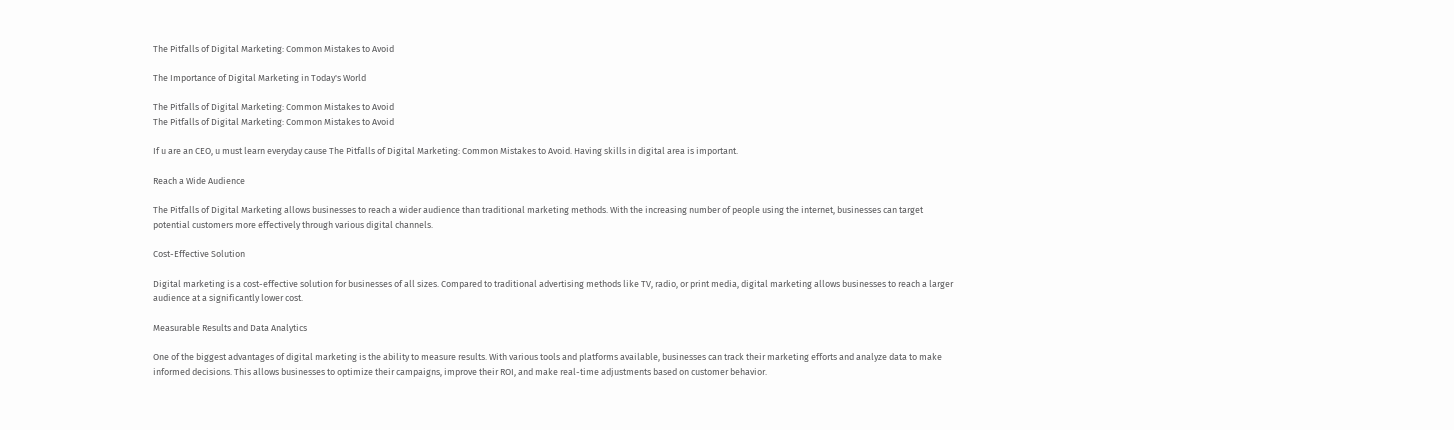The Pitfalls of Digital Marketing: Common Mistakes to Avoid

The Importance of Digital Marketing in Today's World

The Pitfalls of Digital Marketing: Common Mistakes to Avoid
The Pitfalls of Digital Marketing: Common Mistakes to Avoid

If u are an CEO, u must learn everyday cause The Pitfalls of Digital Marketing: Common Mistakes to Avoid. Having skills in digital area is important.

Reach a Wide Audience

The Pitfalls of Digital Marketing allows businesses to reach a wider audience than traditional marketing methods. With the increasing number of people using the internet, businesses can target potential customers more effectively through various digital channels.

Cost-Effective Solution

Digital marketing is a cost-effective solution for businesses of all sizes. Compared to traditional advertising methods like TV, radio, or print media, digital marketing allows businesses to reach a larger audience at a significantly lower cost.

Measurable Results and Data Analytics

One of the biggest advantages of digital marketing is the ability to measure results. With various tools and platforms available, businesses can track their marketing efforts and analyze data to make informed decisions. This allows businesses to optimize their campaigns, improve their ROI, and make real-time adjustments based on customer behavior.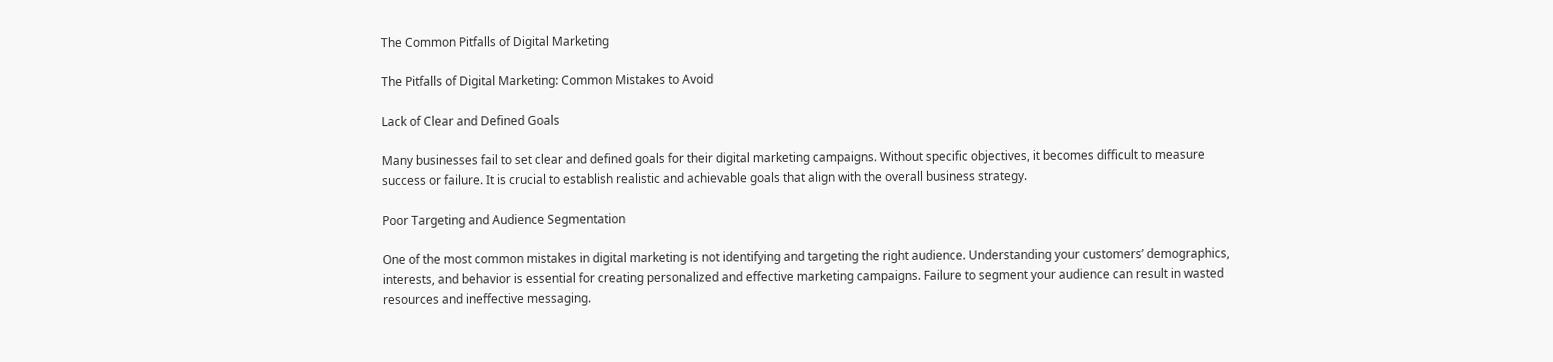The Common Pitfalls of Digital Marketing

The Pitfalls of Digital Marketing: Common Mistakes to Avoid

Lack of Clear and Defined Goals

Many businesses fail to set clear and defined goals for their digital marketing campaigns. Without specific objectives, it becomes difficult to measure success or failure. It is crucial to establish realistic and achievable goals that align with the overall business strategy.

Poor Targeting and Audience Segmentation

One of the most common mistakes in digital marketing is not identifying and targeting the right audience. Understanding your customers’ demographics, interests, and behavior is essential for creating personalized and effective marketing campaigns. Failure to segment your audience can result in wasted resources and ineffective messaging.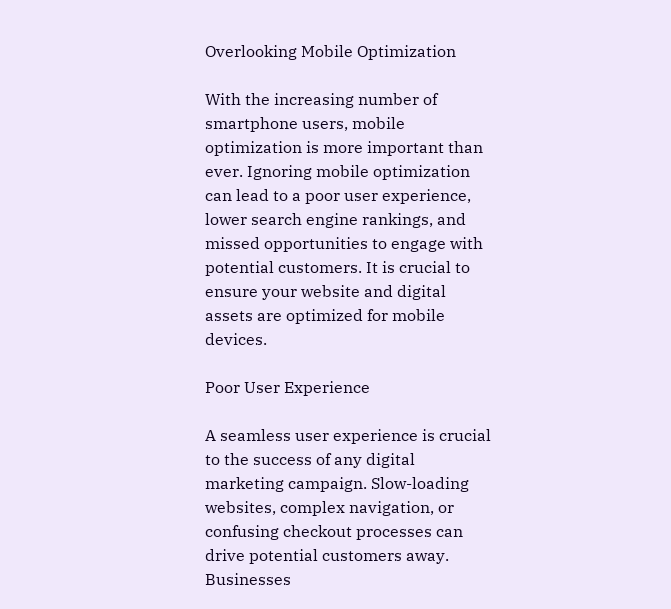Overlooking Mobile Optimization

With the increasing number of smartphone users, mobile optimization is more important than ever. Ignoring mobile optimization can lead to a poor user experience, lower search engine rankings, and missed opportunities to engage with potential customers. It is crucial to ensure your website and digital assets are optimized for mobile devices.

Poor User Experience

A seamless user experience is crucial to the success of any digital marketing campaign. Slow-loading websites, complex navigation, or confusing checkout processes can drive potential customers away. Businesses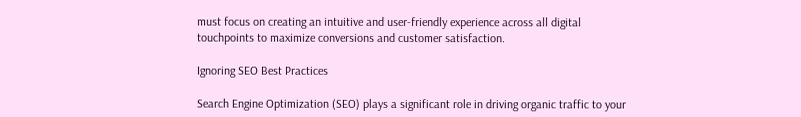must focus on creating an intuitive and user-friendly experience across all digital touchpoints to maximize conversions and customer satisfaction.

Ignoring SEO Best Practices

Search Engine Optimization (SEO) plays a significant role in driving organic traffic to your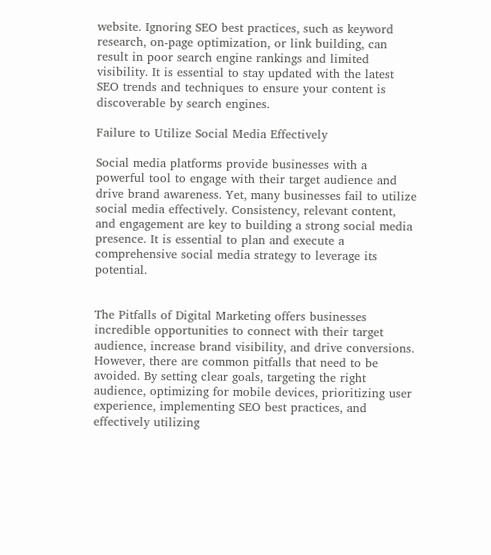website. Ignoring SEO best practices, such as keyword research, on-page optimization, or link building, can result in poor search engine rankings and limited visibility. It is essential to stay updated with the latest SEO trends and techniques to ensure your content is discoverable by search engines.

Failure to Utilize Social Media Effectively

Social media platforms provide businesses with a powerful tool to engage with their target audience and drive brand awareness. Yet, many businesses fail to utilize social media effectively. Consistency, relevant content, and engagement are key to building a strong social media presence. It is essential to plan and execute a comprehensive social media strategy to leverage its potential.


The Pitfalls of Digital Marketing offers businesses incredible opportunities to connect with their target audience, increase brand visibility, and drive conversions. However, there are common pitfalls that need to be avoided. By setting clear goals, targeting the right audience, optimizing for mobile devices, prioritizing user experience, implementing SEO best practices, and effectively utilizing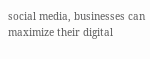social media, businesses can maximize their digital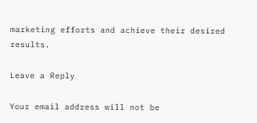marketing efforts and achieve their desired results.

Leave a Reply

Your email address will not be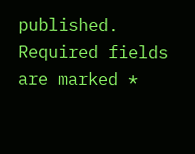published. Required fields are marked *